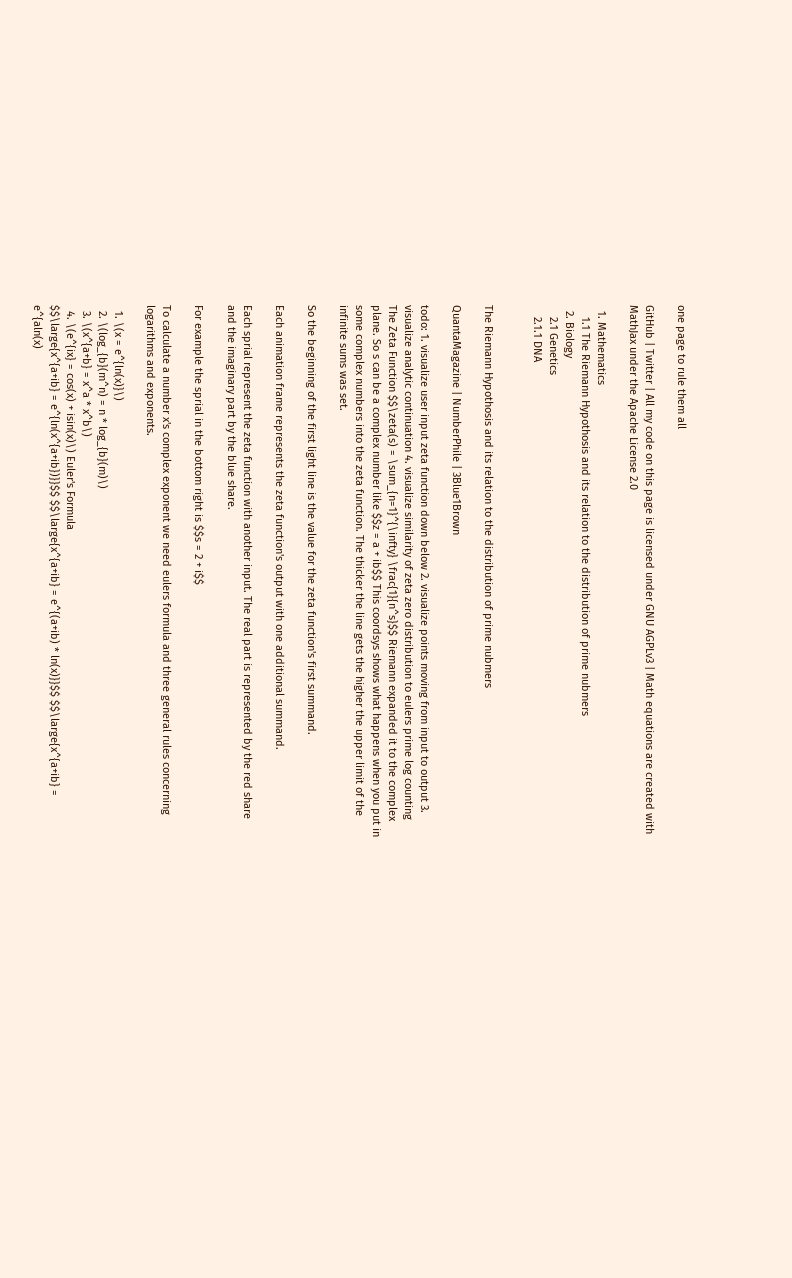one page to rule them all

GitHub | Twitter | All my code on this page is licensed under GNU AGPLv3 | Math equations are created with MathJax under the Apache License 2.0

  1. Mathematics
    1.1 The Riemann Hypothosis and its relation to the distribution of prime nubmers
  2. Biology
    2.1 Genetics
    2.1.1 DNA


The Riemann Hypothosis and its relation to the distribution of prime nubmers

QuantaMagazine | NumberPhile | 3Blue1Brown

todo: 1. visualize user input zeta function down below 2. visualize points moving from input to output 3. visualize analytic continuation 4. visualize similarity of zeta zero distribution to eulers prime log counting The Zeta Function $$\zeta(s) = \sum_{n=1}^{\infty} \frac{1}{n^s}$$ Riemann expanded it to the complex plane. So s can be a complex number like $$z = a + ib$$ This coordsys shows what happens when you put in some complex numbers into the zeta function. The thicker the line gets the higher the upper limit of the infinite sums was set.

So the beginning of the first light line is the value for the zeta function's first summand.

Each animation frame represents the zeta function's output with one additional summand.

Each sprial represent the zeta function with another input. The real part is represented by the red share and the imaginary part by the blue share.

For example the sprial in the bottom right is $$s = 2 + i$$

To calculate a number x's complex exponent we need eulers formula and three general rules concerning logarithms and exponents.

  1. \(x = e^{ln(x)}\)
  2. \(log_{b}(m^n) = n * log_{b}(m)\)
  3. \(x^{a+b} = x^a * x^b\)
  4. \(e^{ix} = cos(x) + isin(x)\) Euler's Formula
$$\large{x^{a+ib} = e^{ln(x^{a+ib})}}$$ $$\large{x^{a+ib} = e^{(a+ib) * ln(x)}}$$ $$\large{x^{a+ib} = e^{aln(x)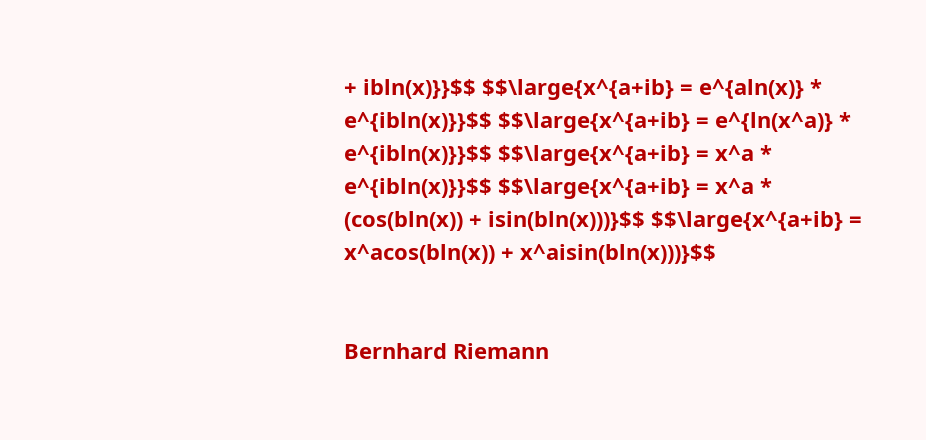+ ibln(x)}}$$ $$\large{x^{a+ib} = e^{aln(x)} * e^{ibln(x)}}$$ $$\large{x^{a+ib} = e^{ln(x^a)} * e^{ibln(x)}}$$ $$\large{x^{a+ib} = x^a * e^{ibln(x)}}$$ $$\large{x^{a+ib} = x^a * (cos(bln(x)) + isin(bln(x)))}$$ $$\large{x^{a+ib} = x^acos(bln(x)) + x^aisin(bln(x)))}$$


Bernhard Riemann